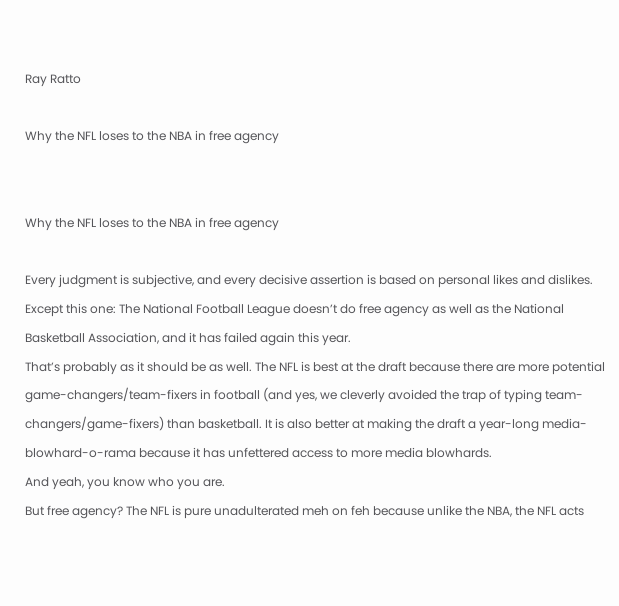Ray Ratto

Why the NFL loses to the NBA in free agency


Why the NFL loses to the NBA in free agency

Every judgment is subjective, and every decisive assertion is based on personal likes and dislikes.
Except this one: The National Football League doesn’t do free agency as well as the National Basketball Association, and it has failed again this year.
That’s probably as it should be as well. The NFL is best at the draft because there are more potential game-changers/team-fixers in football (and yes, we cleverly avoided the trap of typing team-changers/game-fixers) than basketball. It is also better at making the draft a year-long media-blowhard-o-rama because it has unfettered access to more media blowhards.
And yeah, you know who you are.
But free agency? The NFL is pure unadulterated meh on feh because unlike the NBA, the NFL acts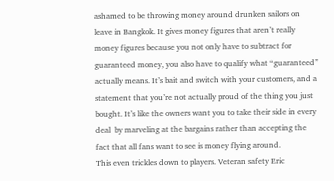ashamed to be throwing money around drunken sailors on leave in Bangkok. It gives money figures that aren’t really money figures because you not only have to subtract for guaranteed money, you also have to qualify what “guaranteed” actually means. It’s bait and switch with your customers, and a statement that you’re not actually proud of the thing you just bought. It’s like the owners want you to take their side in every deal  by marveling at the bargains rather than accepting the fact that all fans want to see is money flying around.
This even trickles down to players. Veteran safety Eric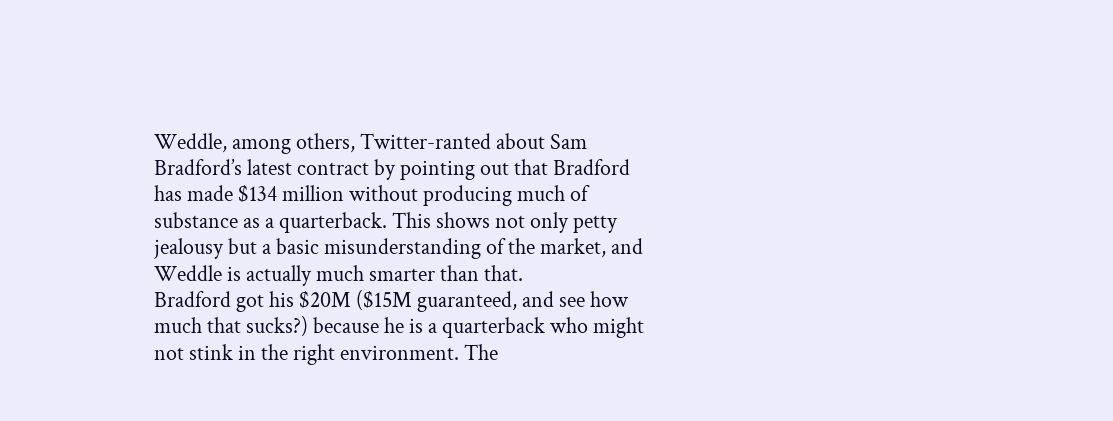Weddle, among others, Twitter-ranted about Sam Bradford’s latest contract by pointing out that Bradford has made $134 million without producing much of substance as a quarterback. This shows not only petty jealousy but a basic misunderstanding of the market, and Weddle is actually much smarter than that.
Bradford got his $20M ($15M guaranteed, and see how much that sucks?) because he is a quarterback who might not stink in the right environment. The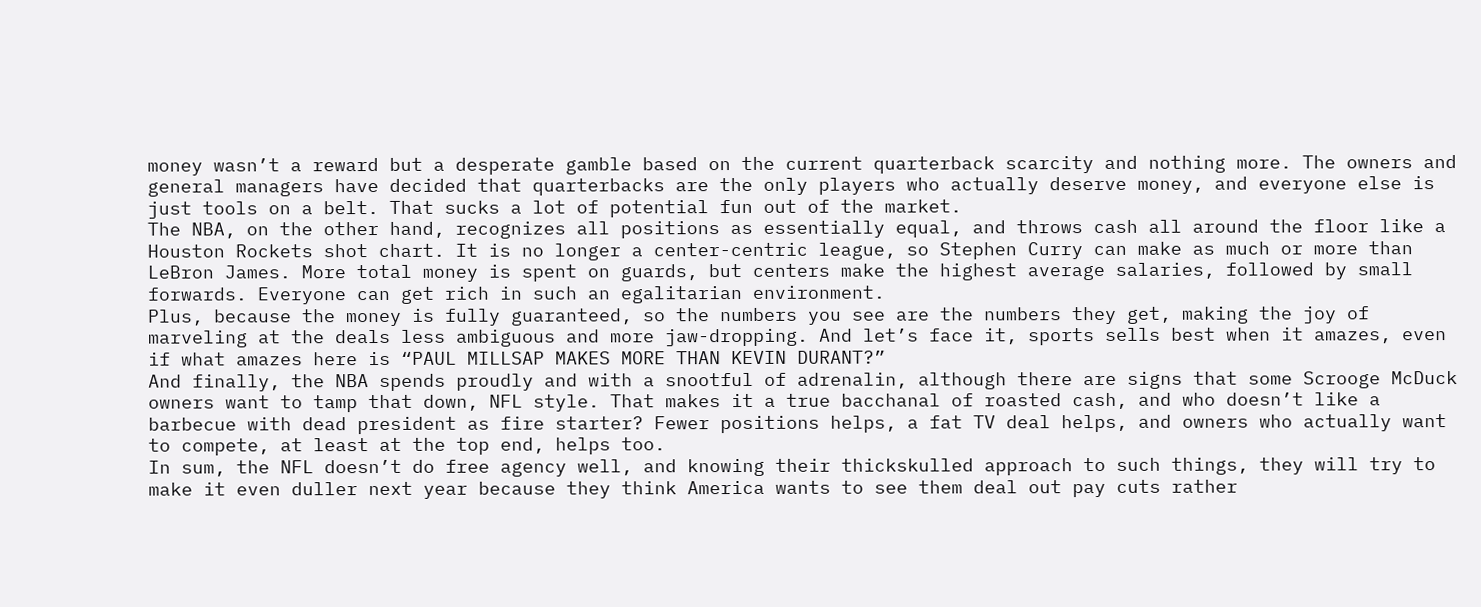money wasn’t a reward but a desperate gamble based on the current quarterback scarcity and nothing more. The owners and general managers have decided that quarterbacks are the only players who actually deserve money, and everyone else is just tools on a belt. That sucks a lot of potential fun out of the market.
The NBA, on the other hand, recognizes all positions as essentially equal, and throws cash all around the floor like a Houston Rockets shot chart. It is no longer a center-centric league, so Stephen Curry can make as much or more than LeBron James. More total money is spent on guards, but centers make the highest average salaries, followed by small forwards. Everyone can get rich in such an egalitarian environment.
Plus, because the money is fully guaranteed, so the numbers you see are the numbers they get, making the joy of marveling at the deals less ambiguous and more jaw-dropping. And let’s face it, sports sells best when it amazes, even if what amazes here is “PAUL MILLSAP MAKES MORE THAN KEVIN DURANT?”
And finally, the NBA spends proudly and with a snootful of adrenalin, although there are signs that some Scrooge McDuck owners want to tamp that down, NFL style. That makes it a true bacchanal of roasted cash, and who doesn’t like a barbecue with dead president as fire starter? Fewer positions helps, a fat TV deal helps, and owners who actually want to compete, at least at the top end, helps too.
In sum, the NFL doesn’t do free agency well, and knowing their thickskulled approach to such things, they will try to make it even duller next year because they think America wants to see them deal out pay cuts rather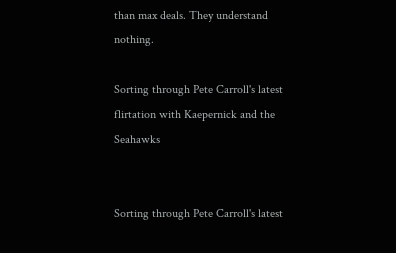than max deals. They understand nothing.

Sorting through Pete Carroll's latest flirtation with Kaepernick and the Seahawks


Sorting through Pete Carroll's latest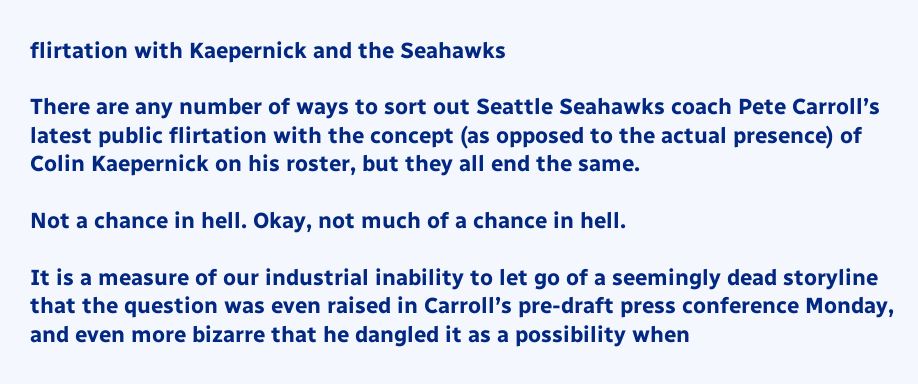flirtation with Kaepernick and the Seahawks

There are any number of ways to sort out Seattle Seahawks coach Pete Carroll’s latest public flirtation with the concept (as opposed to the actual presence) of Colin Kaepernick on his roster, but they all end the same.

Not a chance in hell. Okay, not much of a chance in hell.

It is a measure of our industrial inability to let go of a seemingly dead storyline that the question was even raised in Carroll’s pre-draft press conference Monday, and even more bizarre that he dangled it as a possibility when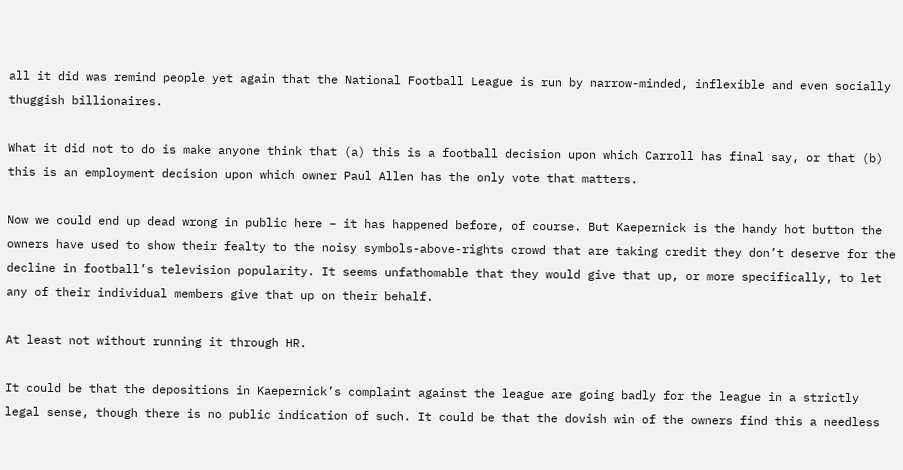all it did was remind people yet again that the National Football League is run by narrow-minded, inflexible and even socially thuggish billionaires.

What it did not to do is make anyone think that (a) this is a football decision upon which Carroll has final say, or that (b) this is an employment decision upon which owner Paul Allen has the only vote that matters.

Now we could end up dead wrong in public here – it has happened before, of course. But Kaepernick is the handy hot button the owners have used to show their fealty to the noisy symbols-above-rights crowd that are taking credit they don’t deserve for the decline in football’s television popularity. It seems unfathomable that they would give that up, or more specifically, to let any of their individual members give that up on their behalf.

At least not without running it through HR.

It could be that the depositions in Kaepernick’s complaint against the league are going badly for the league in a strictly legal sense, though there is no public indication of such. It could be that the dovish win of the owners find this a needless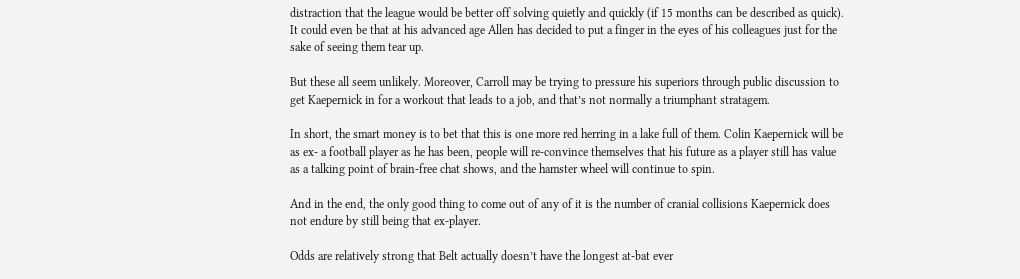distraction that the league would be better off solving quietly and quickly (if 15 months can be described as quick). It could even be that at his advanced age Allen has decided to put a finger in the eyes of his colleagues just for the sake of seeing them tear up.

But these all seem unlikely. Moreover, Carroll may be trying to pressure his superiors through public discussion to get Kaepernick in for a workout that leads to a job, and that’s not normally a triumphant stratagem.

In short, the smart money is to bet that this is one more red herring in a lake full of them. Colin Kaepernick will be as ex- a football player as he has been, people will re-convince themselves that his future as a player still has value as a talking point of brain-free chat shows, and the hamster wheel will continue to spin.

And in the end, the only good thing to come out of any of it is the number of cranial collisions Kaepernick does not endure by still being that ex-player.

Odds are relatively strong that Belt actually doesn’t have the longest at-bat ever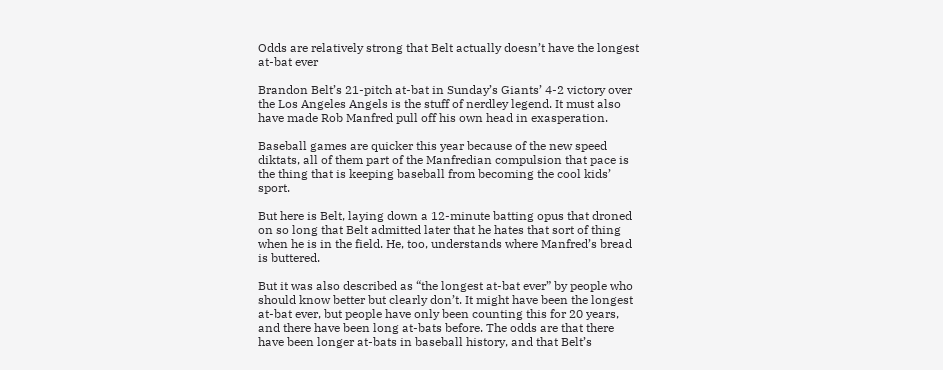Odds are relatively strong that Belt actually doesn’t have the longest at-bat ever

Brandon Belt’s 21-pitch at-bat in Sunday’s Giants’ 4-2 victory over the Los Angeles Angels is the stuff of nerdley legend. It must also have made Rob Manfred pull off his own head in exasperation.

Baseball games are quicker this year because of the new speed diktats, all of them part of the Manfredian compulsion that pace is the thing that is keeping baseball from becoming the cool kids’ sport.

But here is Belt, laying down a 12-minute batting opus that droned on so long that Belt admitted later that he hates that sort of thing when he is in the field. He, too, understands where Manfred’s bread is buttered.

But it was also described as “the longest at-bat ever” by people who should know better but clearly don’t. It might have been the longest at-bat ever, but people have only been counting this for 20 years, and there have been long at-bats before. The odds are that there have been longer at-bats in baseball history, and that Belt’s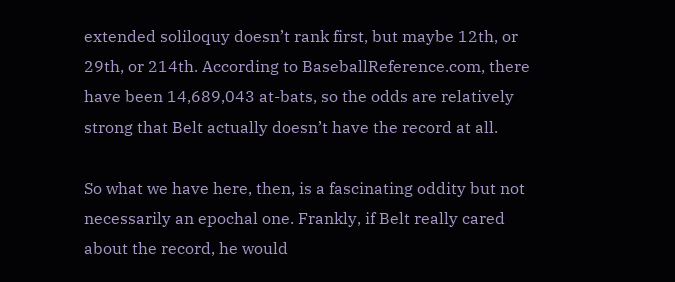extended soliloquy doesn’t rank first, but maybe 12th, or 29th, or 214th. According to BaseballReference.com, there have been 14,689,043 at-bats, so the odds are relatively strong that Belt actually doesn’t have the record at all.

So what we have here, then, is a fascinating oddity but not necessarily an epochal one. Frankly, if Belt really cared about the record, he would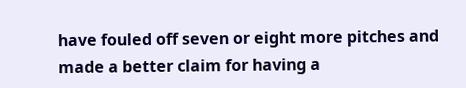have fouled off seven or eight more pitches and made a better claim for having a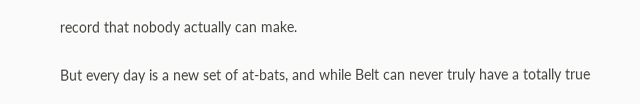record that nobody actually can make.

But every day is a new set of at-bats, and while Belt can never truly have a totally true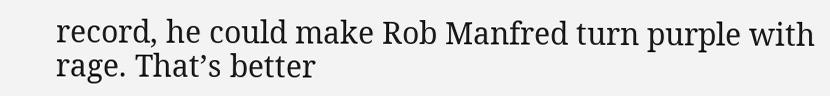record, he could make Rob Manfred turn purple with rage. That’s better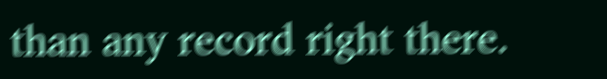than any record right there.